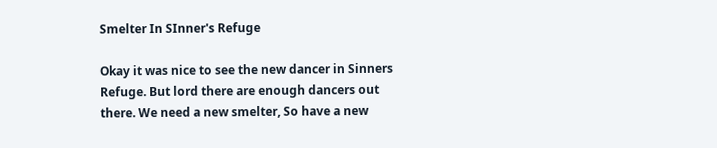Smelter In SInner's Refuge

Okay it was nice to see the new dancer in Sinners Refuge. But lord there are enough dancers out there. We need a new smelter, So have a new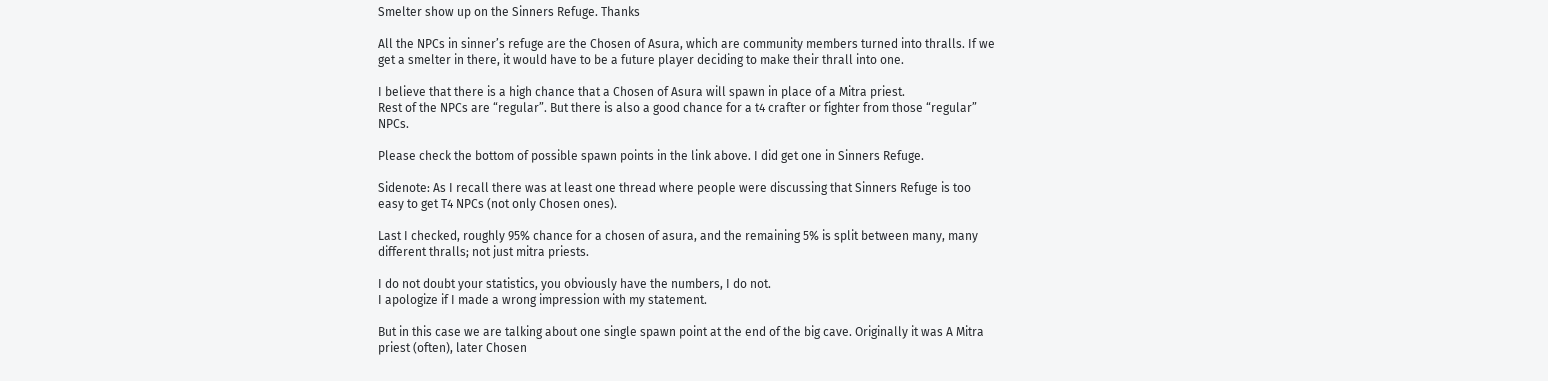Smelter show up on the Sinners Refuge. Thanks

All the NPCs in sinner’s refuge are the Chosen of Asura, which are community members turned into thralls. If we get a smelter in there, it would have to be a future player deciding to make their thrall into one.

I believe that there is a high chance that a Chosen of Asura will spawn in place of a Mitra priest.
Rest of the NPCs are “regular”. But there is also a good chance for a t4 crafter or fighter from those “regular” NPCs.

Please check the bottom of possible spawn points in the link above. I did get one in Sinners Refuge.

Sidenote: As I recall there was at least one thread where people were discussing that Sinners Refuge is too easy to get T4 NPCs (not only Chosen ones).

Last I checked, roughly 95% chance for a chosen of asura, and the remaining 5% is split between many, many different thralls; not just mitra priests.

I do not doubt your statistics, you obviously have the numbers, I do not.
I apologize if I made a wrong impression with my statement.

But in this case we are talking about one single spawn point at the end of the big cave. Originally it was A Mitra priest (often), later Chosen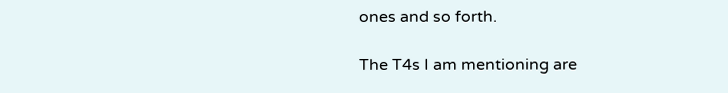ones and so forth.

The T4s I am mentioning are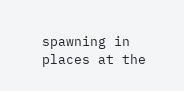spawning in places at the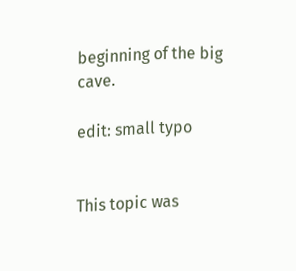beginning of the big cave.

edit: small typo


This topic was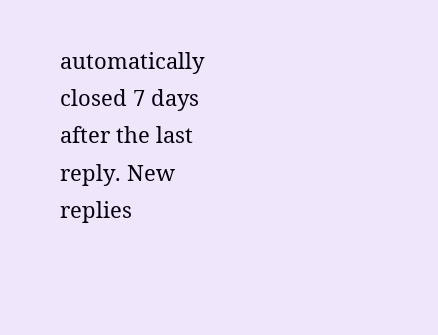automatically closed 7 days after the last reply. New replies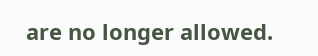are no longer allowed.